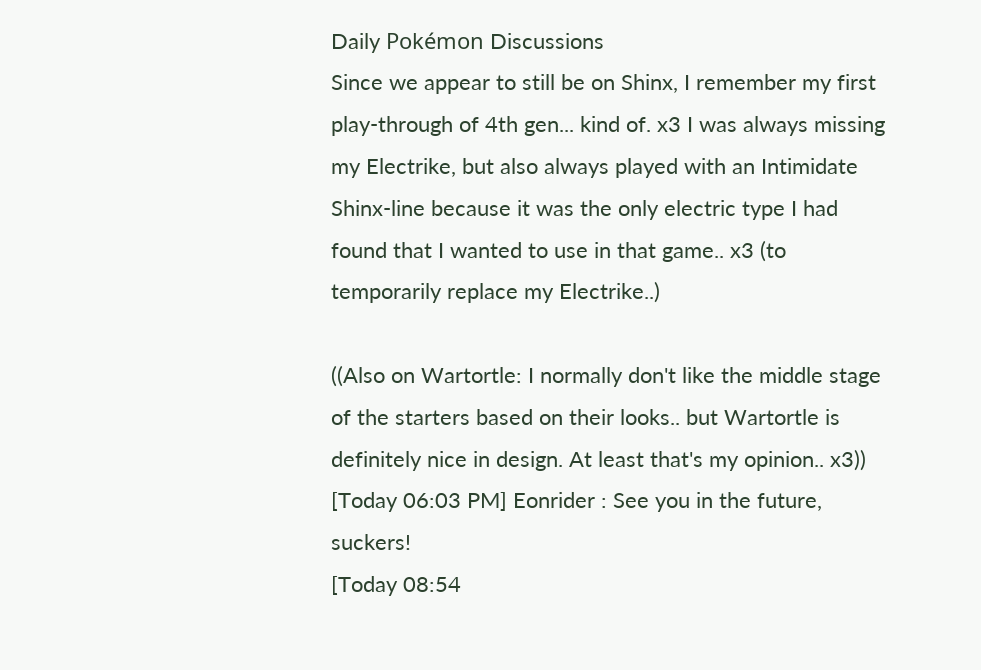Daily Pokémon Discussions
Since we appear to still be on Shinx, I remember my first play-through of 4th gen... kind of. x3 I was always missing my Electrike, but also always played with an Intimidate Shinx-line because it was the only electric type I had found that I wanted to use in that game.. x3 (to temporarily replace my Electrike..)

((Also on Wartortle: I normally don't like the middle stage of the starters based on their looks.. but Wartortle is definitely nice in design. At least that's my opinion.. x3))
[Today 06:03 PM] Eonrider : See you in the future, suckers!
[Today 08:54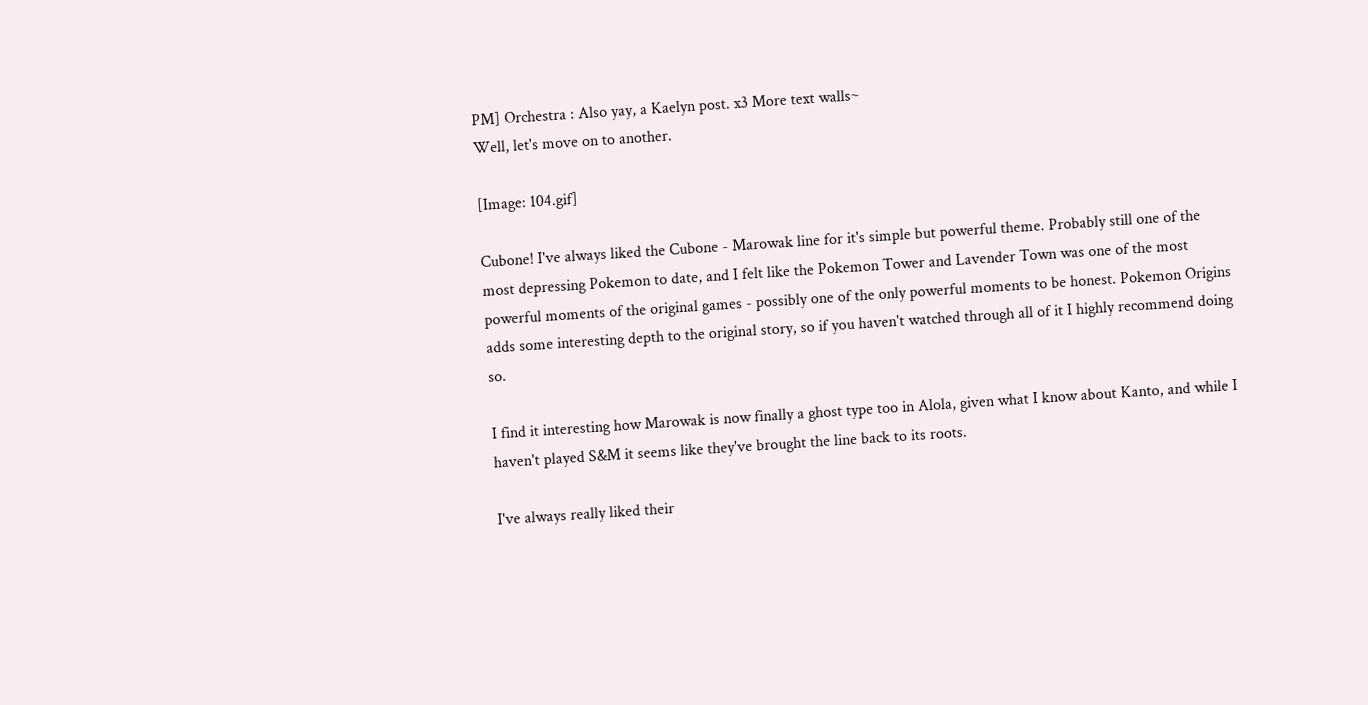PM] Orchestra : Also yay, a Kaelyn post. x3 More text walls~
Well, let's move on to another.

[Image: 104.gif]

Cubone! I've always liked the Cubone - Marowak line for it's simple but powerful theme. Probably still one of the most depressing Pokemon to date, and I felt like the Pokemon Tower and Lavender Town was one of the most powerful moments of the original games - possibly one of the only powerful moments to be honest. Pokemon Origins adds some interesting depth to the original story, so if you haven't watched through all of it I highly recommend doing so.

I find it interesting how Marowak is now finally a ghost type too in Alola, given what I know about Kanto, and while I haven't played S&M it seems like they've brought the line back to its roots.

I've always really liked their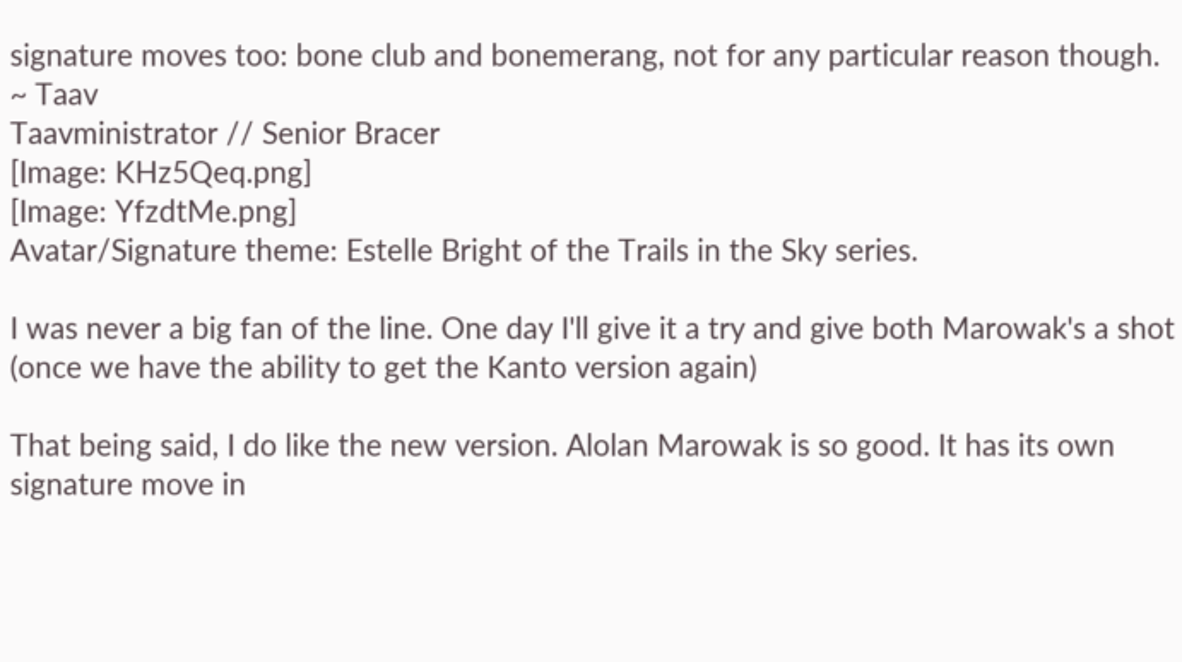signature moves too: bone club and bonemerang, not for any particular reason though.
~ Taav
Taavministrator // Senior Bracer
[Image: KHz5Qeq.png]
[Image: YfzdtMe.png]
Avatar/Signature theme: Estelle Bright of the Trails in the Sky series.

I was never a big fan of the line. One day I'll give it a try and give both Marowak's a shot (once we have the ability to get the Kanto version again)

That being said, I do like the new version. Alolan Marowak is so good. It has its own signature move in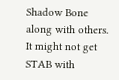Shadow Bone along with others. It might not get STAB with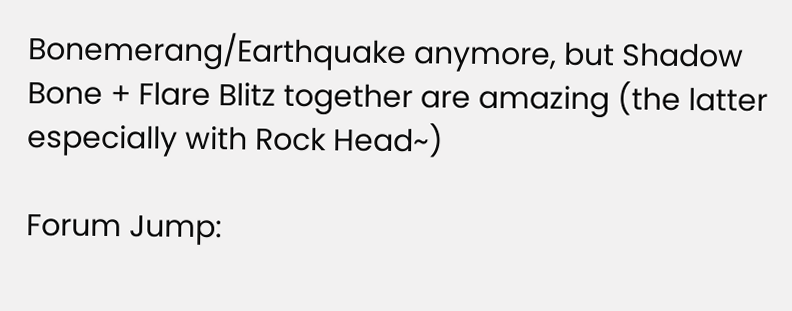Bonemerang/Earthquake anymore, but Shadow Bone + Flare Blitz together are amazing (the latter especially with Rock Head~)

Forum Jump: